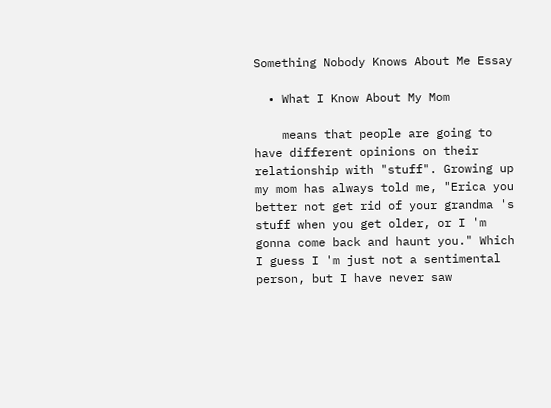Something Nobody Knows About Me Essay

  • What I Know About My Mom

    means that people are going to have different opinions on their relationship with "stuff". Growing up my mom has always told me, "Erica you better not get rid of your grandma 's stuff when you get older, or I 'm gonna come back and haunt you." Which I guess I 'm just not a sentimental person, but I have never saw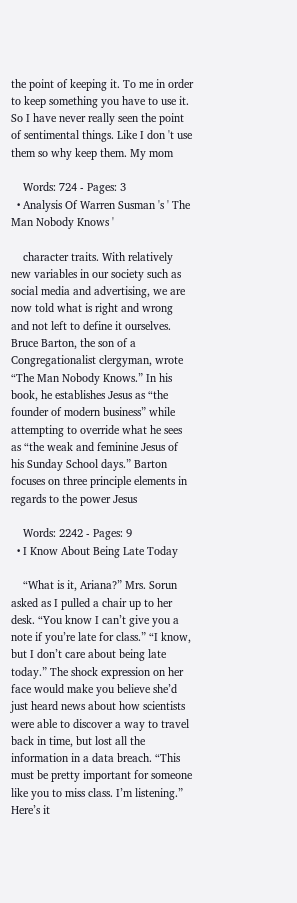the point of keeping it. To me in order to keep something you have to use it. So I have never really seen the point of sentimental things. Like I don 't use them so why keep them. My mom

    Words: 724 - Pages: 3
  • Analysis Of Warren Susman 's ' The Man Nobody Knows '

    character traits. With relatively new variables in our society such as social media and advertising, we are now told what is right and wrong and not left to define it ourselves. Bruce Barton, the son of a Congregationalist clergyman, wrote “The Man Nobody Knows.” In his book, he establishes Jesus as “the founder of modern business” while attempting to override what he sees as “the weak and feminine Jesus of his Sunday School days.” Barton focuses on three principle elements in regards to the power Jesus

    Words: 2242 - Pages: 9
  • I Know About Being Late Today

    “What is it, Ariana?” Mrs. Sorun asked as I pulled a chair up to her desk. “You know I can’t give you a note if you’re late for class.” “I know, but I don’t care about being late today.” The shock expression on her face would make you believe she’d just heard news about how scientists were able to discover a way to travel back in time, but lost all the information in a data breach. “This must be pretty important for someone like you to miss class. I’m listening.” Here’s it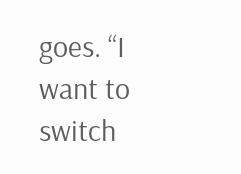goes. “I want to switch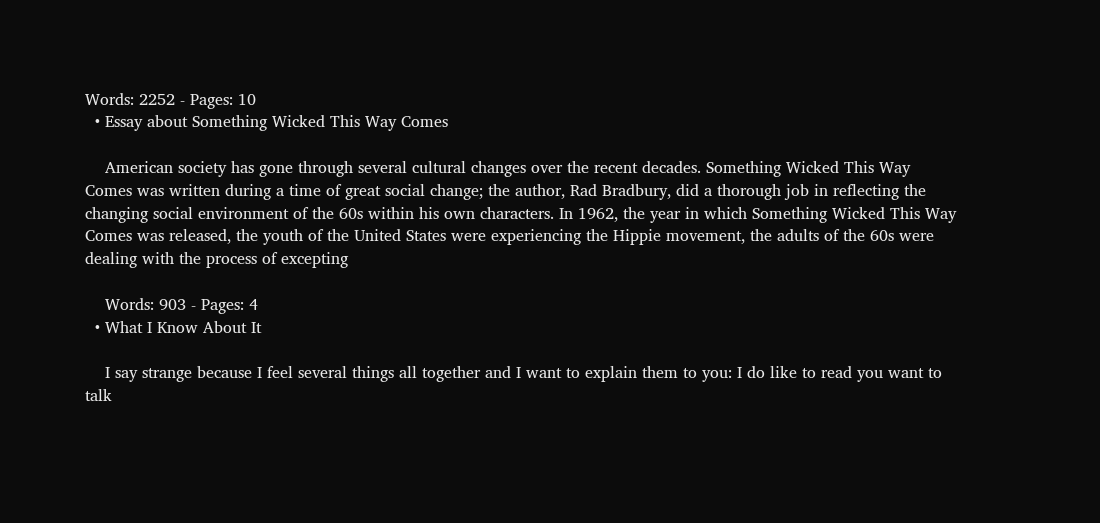Words: 2252 - Pages: 10
  • Essay about Something Wicked This Way Comes

    American society has gone through several cultural changes over the recent decades. Something Wicked This Way Comes was written during a time of great social change; the author, Rad Bradbury, did a thorough job in reflecting the changing social environment of the 60s within his own characters. In 1962, the year in which Something Wicked This Way Comes was released, the youth of the United States were experiencing the Hippie movement, the adults of the 60s were dealing with the process of excepting

    Words: 903 - Pages: 4
  • What I Know About It

    I say strange because I feel several things all together and I want to explain them to you: I do like to read you want to talk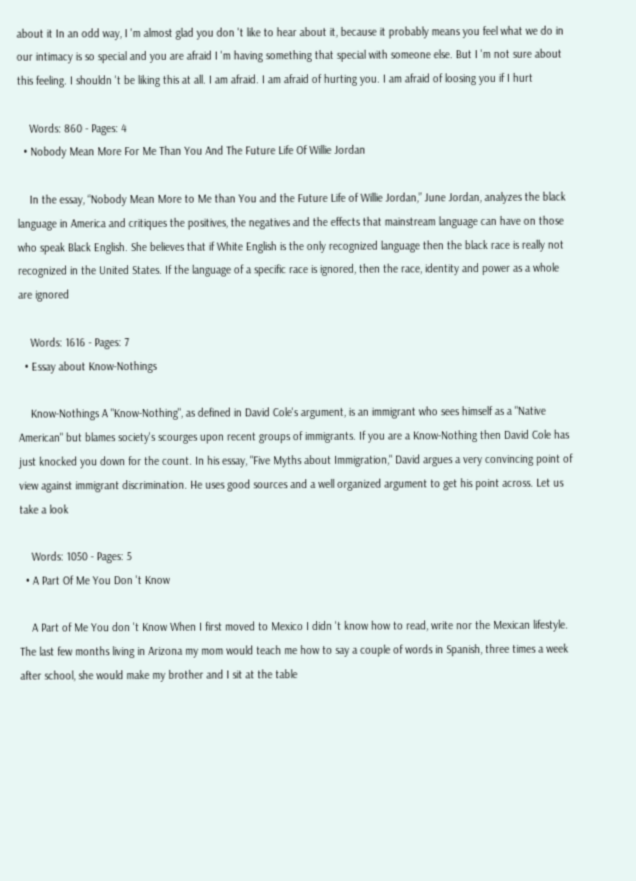about it In an odd way, I 'm almost glad you don 't like to hear about it, because it probably means you feel what we do in our intimacy is so special and you are afraid I 'm having something that special with someone else. But I 'm not sure about this feeling. I shouldn 't be liking this at all. I am afraid. I am afraid of hurting you. I am afraid of loosing you if I hurt

    Words: 860 - Pages: 4
  • Nobody Mean More For Me Than You And The Future Life Of Willie Jordan

    In the essay, “Nobody Mean More to Me than You and the Future Life of Willie Jordan,” June Jordan, analyzes the black language in America and critiques the positives, the negatives and the effects that mainstream language can have on those who speak Black English. She believes that if White English is the only recognized language then the black race is really not recognized in the United States. If the language of a specific race is ignored, then the race, identity and power as a whole are ignored

    Words: 1616 - Pages: 7
  • Essay about Know-Nothings

    Know-Nothings A "Know-Nothing", as defined in David Cole's argument, is an immigrant who sees himself as a "Native American" but blames society's scourges upon recent groups of immigrants. If you are a Know-Nothing then David Cole has just knocked you down for the count. In his essay, "Five Myths about Immigration," David argues a very convincing point of view against immigrant discrimination. He uses good sources and a well organized argument to get his point across. Let us take a look

    Words: 1050 - Pages: 5
  • A Part Of Me You Don 't Know

    A Part of Me You don 't Know When I first moved to Mexico I didn 't know how to read, write nor the Mexican lifestyle. The last few months living in Arizona my mom would teach me how to say a couple of words in Spanish, three times a week after school, she would make my brother and I sit at the table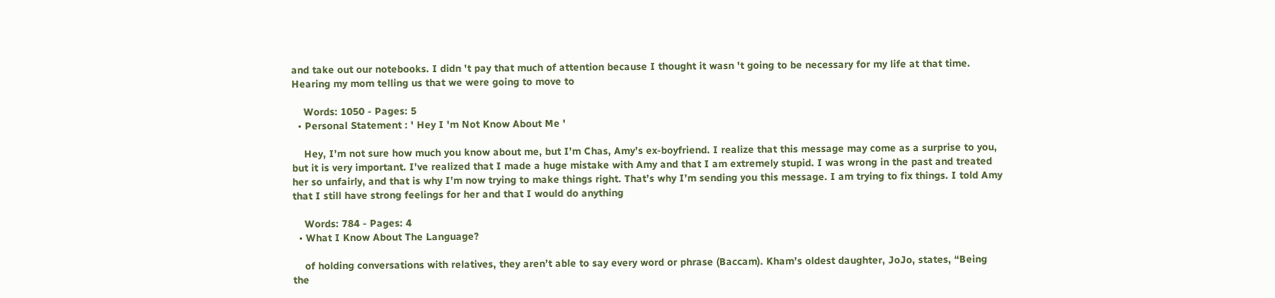and take out our notebooks. I didn 't pay that much of attention because I thought it wasn 't going to be necessary for my life at that time. Hearing my mom telling us that we were going to move to

    Words: 1050 - Pages: 5
  • Personal Statement : ' Hey I 'm Not Know About Me '

    Hey, I’m not sure how much you know about me, but I’m Chas, Amy’s ex-boyfriend. I realize that this message may come as a surprise to you, but it is very important. I’ve realized that I made a huge mistake with Amy and that I am extremely stupid. I was wrong in the past and treated her so unfairly, and that is why I’m now trying to make things right. That’s why I’m sending you this message. I am trying to fix things. I told Amy that I still have strong feelings for her and that I would do anything

    Words: 784 - Pages: 4
  • What I Know About The Language?

    of holding conversations with relatives, they aren’t able to say every word or phrase (Baccam). Kham’s oldest daughter, JoJo, states, “Being the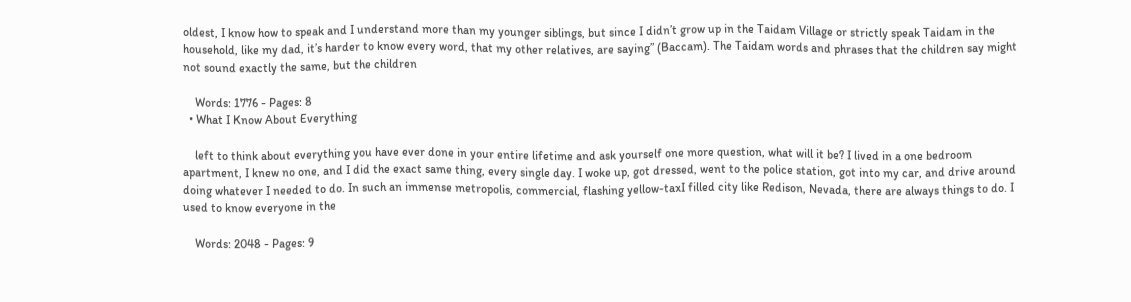oldest, I know how to speak and I understand more than my younger siblings, but since I didn’t grow up in the Taidam Village or strictly speak Taidam in the household, like my dad, it’s harder to know every word, that my other relatives, are saying” (Baccam). The Taidam words and phrases that the children say might not sound exactly the same, but the children

    Words: 1776 - Pages: 8
  • What I Know About Everything

    left to think about everything you have ever done in your entire lifetime and ask yourself one more question, what will it be? I lived in a one bedroom apartment, I knew no one, and I did the exact same thing, every single day. I woke up, got dressed, went to the police station, got into my car, and drive around doing whatever I needed to do. In such an immense metropolis, commercial, flashing yellow-taxI filled city like Redison, Nevada, there are always things to do. I used to know everyone in the

    Words: 2048 - Pages: 9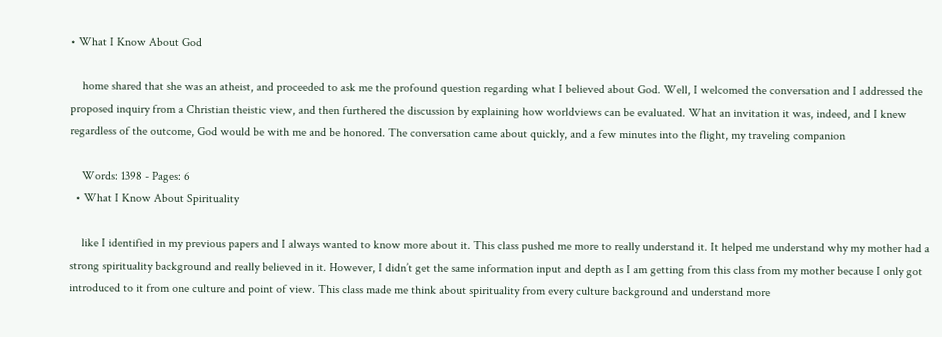• What I Know About God

    home shared that she was an atheist, and proceeded to ask me the profound question regarding what I believed about God. Well, I welcomed the conversation and I addressed the proposed inquiry from a Christian theistic view, and then furthered the discussion by explaining how worldviews can be evaluated. What an invitation it was, indeed, and I knew regardless of the outcome, God would be with me and be honored. The conversation came about quickly, and a few minutes into the flight, my traveling companion

    Words: 1398 - Pages: 6
  • What I Know About Spirituality

    like I identified in my previous papers and I always wanted to know more about it. This class pushed me more to really understand it. It helped me understand why my mother had a strong spirituality background and really believed in it. However, I didn’t get the same information input and depth as I am getting from this class from my mother because I only got introduced to it from one culture and point of view. This class made me think about spirituality from every culture background and understand more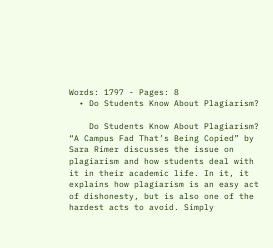Words: 1797 - Pages: 8
  • Do Students Know About Plagiarism?

    Do Students Know About Plagiarism? “A Campus Fad That’s Being Copied” by Sara Rimer discusses the issue on plagiarism and how students deal with it in their academic life. In it, it explains how plagiarism is an easy act of dishonesty, but is also one of the hardest acts to avoid. Simply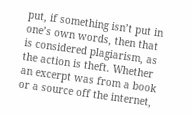put, if something isn’t put in one’s own words, then that is considered plagiarism, as the action is theft. Whether an excerpt was from a book or a source off the internet,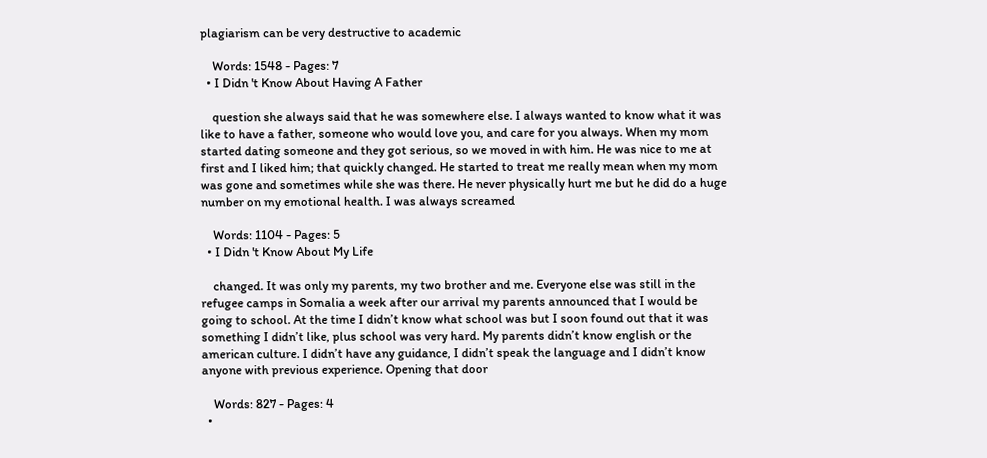plagiarism can be very destructive to academic

    Words: 1548 - Pages: 7
  • I Didn 't Know About Having A Father

    question she always said that he was somewhere else. I always wanted to know what it was like to have a father, someone who would love you, and care for you always. When my mom started dating someone and they got serious, so we moved in with him. He was nice to me at first and I liked him; that quickly changed. He started to treat me really mean when my mom was gone and sometimes while she was there. He never physically hurt me but he did do a huge number on my emotional health. I was always screamed

    Words: 1104 - Pages: 5
  • I Didn 't Know About My Life

    changed. It was only my parents, my two brother and me. Everyone else was still in the refugee camps in Somalia a week after our arrival my parents announced that I would be going to school. At the time I didn’t know what school was but I soon found out that it was something I didn’t like, plus school was very hard. My parents didn’t know english or the american culture. I didn’t have any guidance, I didn’t speak the language and I didn’t know anyone with previous experience. Opening that door

    Words: 827 - Pages: 4
  •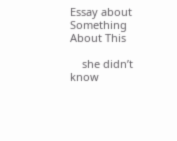Essay about Something About This

    she didn’t know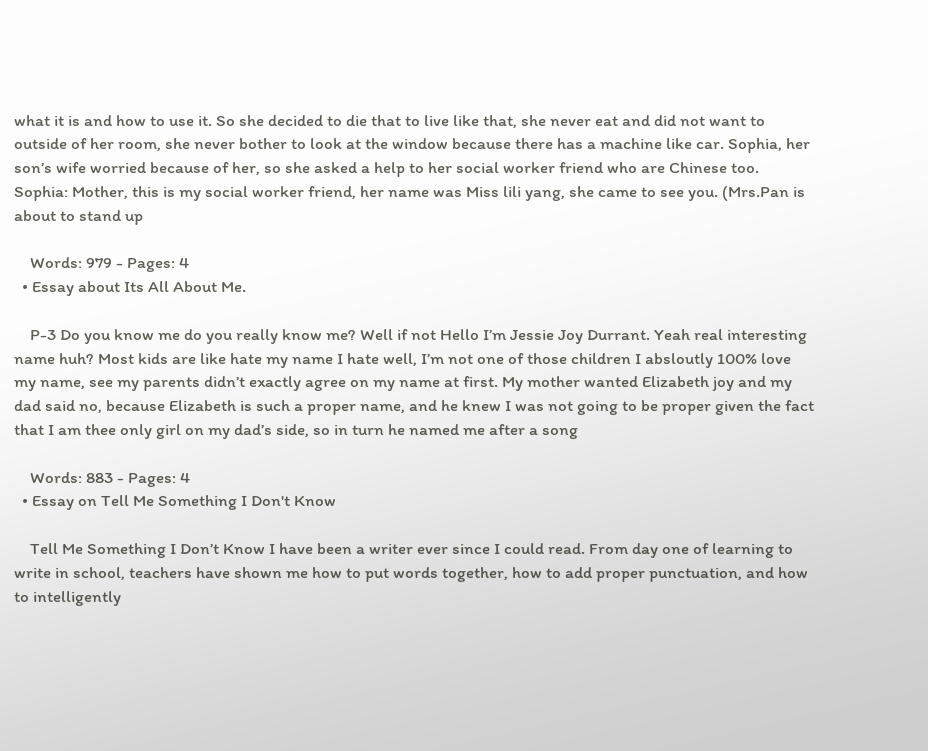what it is and how to use it. So she decided to die that to live like that, she never eat and did not want to outside of her room, she never bother to look at the window because there has a machine like car. Sophia, her son’s wife worried because of her, so she asked a help to her social worker friend who are Chinese too. Sophia: Mother, this is my social worker friend, her name was Miss lili yang, she came to see you. (Mrs.Pan is about to stand up

    Words: 979 - Pages: 4
  • Essay about Its All About Me.

    P-3 Do you know me do you really know me? Well if not Hello I’m Jessie Joy Durrant. Yeah real interesting name huh? Most kids are like hate my name I hate well, I’m not one of those children I absloutly 100% love my name, see my parents didn’t exactly agree on my name at first. My mother wanted Elizabeth joy and my dad said no, because Elizabeth is such a proper name, and he knew I was not going to be proper given the fact that I am thee only girl on my dad’s side, so in turn he named me after a song

    Words: 883 - Pages: 4
  • Essay on Tell Me Something I Don't Know

    Tell Me Something I Don’t Know I have been a writer ever since I could read. From day one of learning to write in school, teachers have shown me how to put words together, how to add proper punctuation, and how to intelligently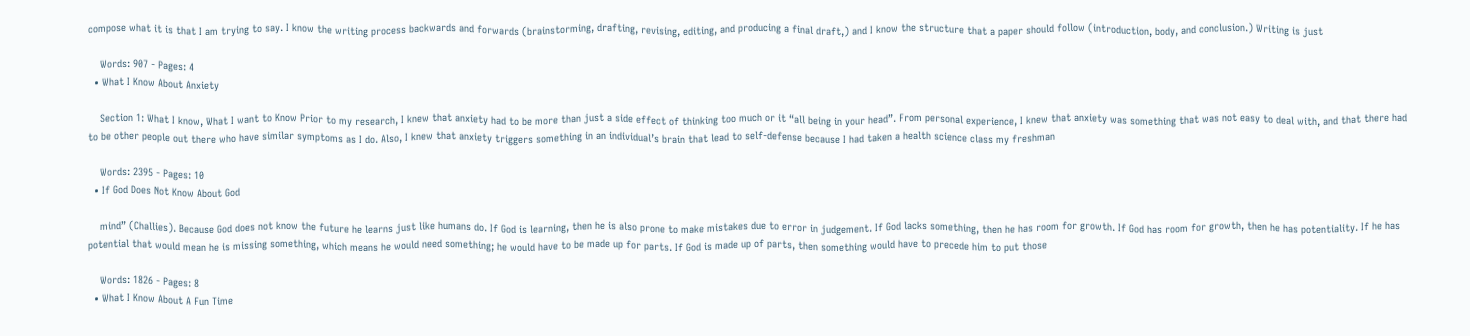compose what it is that I am trying to say. I know the writing process backwards and forwards (brainstorming, drafting, revising, editing, and producing a final draft,) and I know the structure that a paper should follow (introduction, body, and conclusion.) Writing is just

    Words: 907 - Pages: 4
  • What I Know About Anxiety

    Section 1: What I know, What I want to Know Prior to my research, I knew that anxiety had to be more than just a side effect of thinking too much or it “all being in your head”. From personal experience, I knew that anxiety was something that was not easy to deal with, and that there had to be other people out there who have similar symptoms as I do. Also, I knew that anxiety triggers something in an individual’s brain that lead to self-defense because I had taken a health science class my freshman

    Words: 2395 - Pages: 10
  • If God Does Not Know About God

    mind” (Challies). Because God does not know the future he learns just like humans do. If God is learning, then he is also prone to make mistakes due to error in judgement. If God lacks something, then he has room for growth. If God has room for growth, then he has potentiality. If he has potential that would mean he is missing something, which means he would need something; he would have to be made up for parts. If God is made up of parts, then something would have to precede him to put those

    Words: 1826 - Pages: 8
  • What I Know About A Fun Time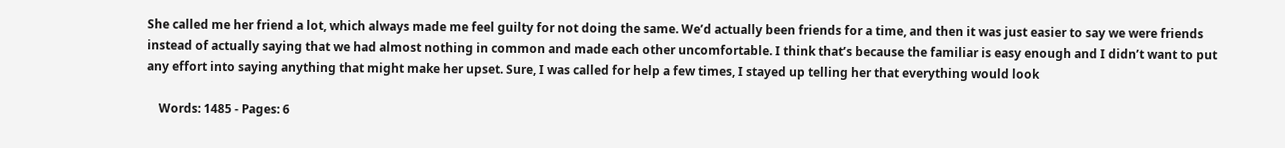She called me her friend a lot, which always made me feel guilty for not doing the same. We’d actually been friends for a time, and then it was just easier to say we were friends instead of actually saying that we had almost nothing in common and made each other uncomfortable. I think that’s because the familiar is easy enough and I didn’t want to put any effort into saying anything that might make her upset. Sure, I was called for help a few times, I stayed up telling her that everything would look

    Words: 1485 - Pages: 6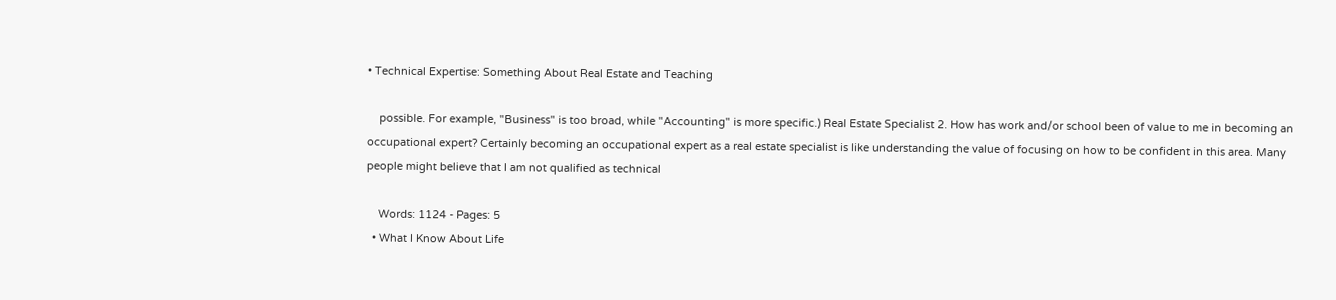• Technical Expertise: Something About Real Estate and Teaching

    possible. For example, "Business" is too broad, while "Accounting" is more specific.) Real Estate Specialist 2. How has work and/or school been of value to me in becoming an occupational expert? Certainly becoming an occupational expert as a real estate specialist is like understanding the value of focusing on how to be confident in this area. Many people might believe that I am not qualified as technical

    Words: 1124 - Pages: 5
  • What I Know About Life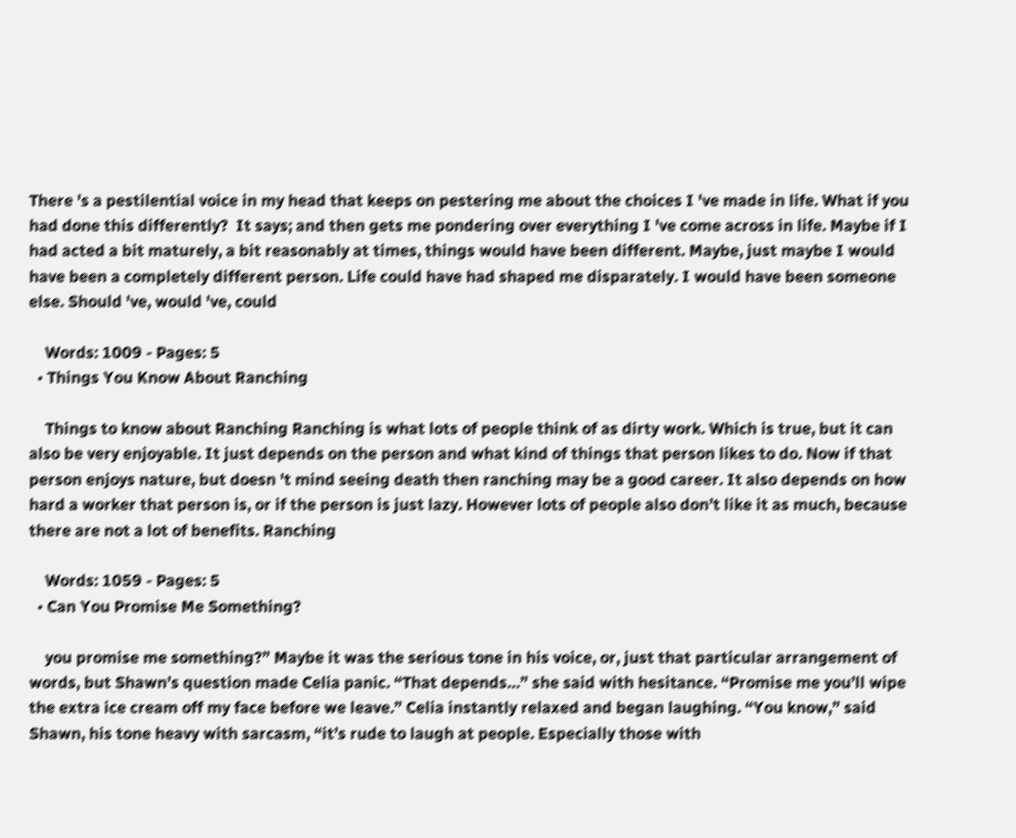There 's a pestilential voice in my head that keeps on pestering me about the choices I 've made in life. What if you had done this differently?  It says; and then gets me pondering over everything I 've come across in life. Maybe if I had acted a bit maturely, a bit reasonably at times, things would have been different. Maybe, just maybe I would have been a completely different person. Life could have had shaped me disparately. I would have been someone else. Should 've, would 've, could

    Words: 1009 - Pages: 5
  • Things You Know About Ranching

    Things to know about Ranching Ranching is what lots of people think of as dirty work. Which is true, but it can also be very enjoyable. It just depends on the person and what kind of things that person likes to do. Now if that person enjoys nature, but doesn 't mind seeing death then ranching may be a good career. It also depends on how hard a worker that person is, or if the person is just lazy. However lots of people also don’t like it as much, because there are not a lot of benefits. Ranching

    Words: 1059 - Pages: 5
  • Can You Promise Me Something?

    you promise me something?” Maybe it was the serious tone in his voice, or, just that particular arrangement of words, but Shawn’s question made Celia panic. “That depends…” she said with hesitance. “Promise me you’ll wipe the extra ice cream off my face before we leave.” Celia instantly relaxed and began laughing. “You know,” said Shawn, his tone heavy with sarcasm, “it’s rude to laugh at people. Especially those with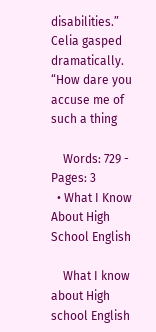disabilities.” Celia gasped dramatically. “How dare you accuse me of such a thing

    Words: 729 - Pages: 3
  • What I Know About High School English

    What I know about High school English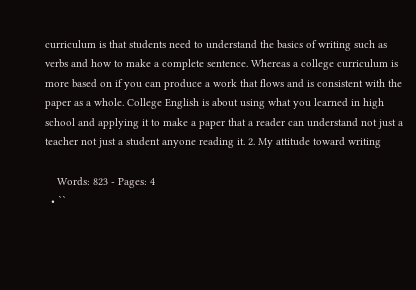curriculum is that students need to understand the basics of writing such as verbs and how to make a complete sentence. Whereas a college curriculum is more based on if you can produce a work that flows and is consistent with the paper as a whole. College English is about using what you learned in high school and applying it to make a paper that a reader can understand not just a teacher not just a student anyone reading it. 2. My attitude toward writing

    Words: 823 - Pages: 4
  • ``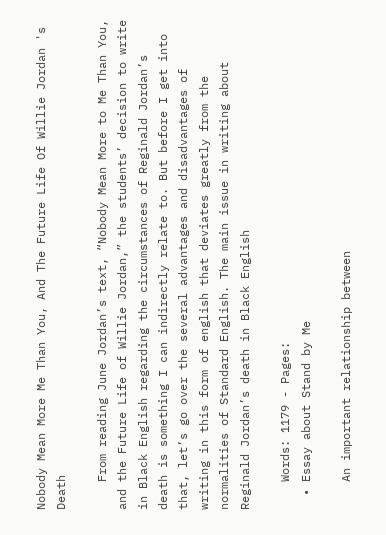Nobody Mean More Me Than You, And The Future Life Of Willie Jordan 's Death

    From reading June Jordan’s text, “Nobody Mean More to Me Than You, and the Future Life of Willie Jordan,” the students’ decision to write in Black English regarding the circumstances of Reginald Jordan’s death is something I can indirectly relate to. But before I get into that, let’s go over the several advantages and disadvantages of writing in this form of english that deviates greatly from the normalities of Standard English. The main issue in writing about Reginald Jordan’s death in Black English

    Words: 1179 - Pages:
  • Essay about Stand by Me

    An important relationship between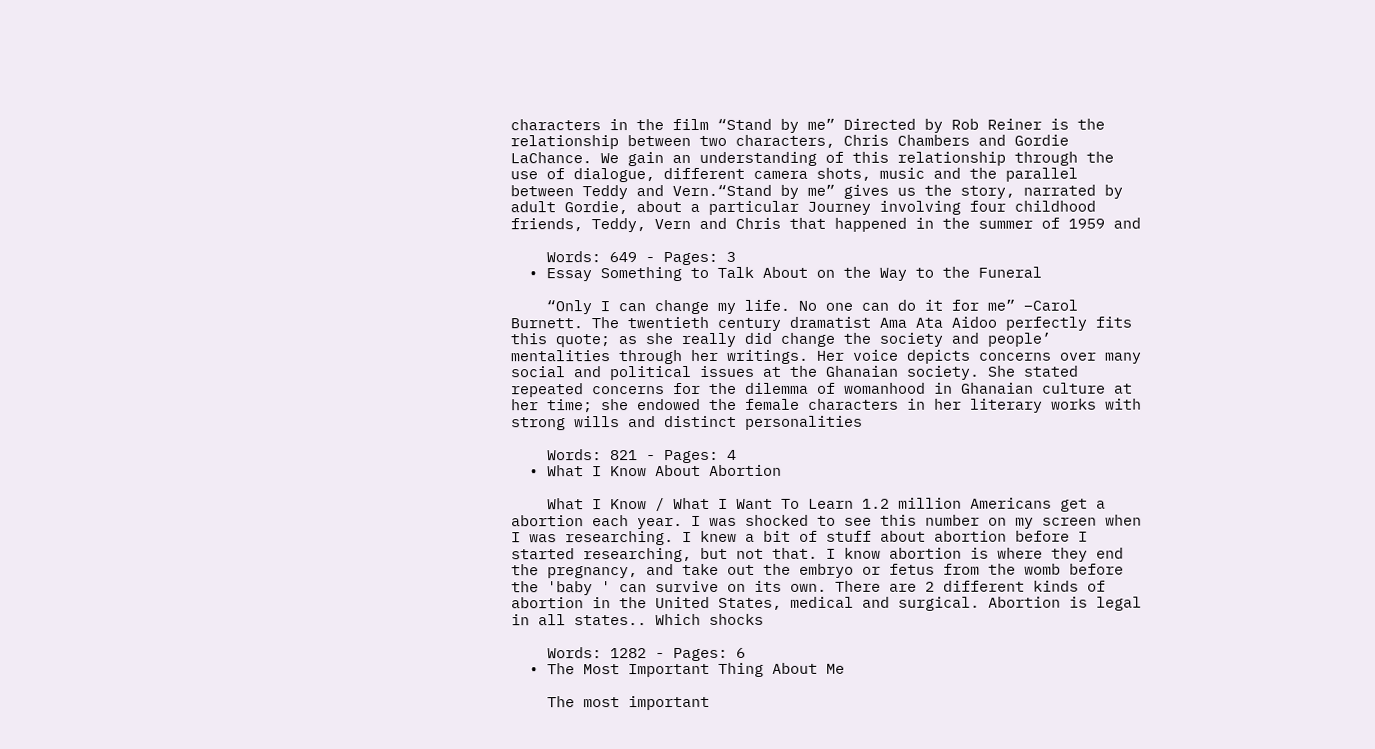characters in the film “Stand by me” Directed by Rob Reiner is the relationship between two characters, Chris Chambers and Gordie LaChance. We gain an understanding of this relationship through the use of dialogue, different camera shots, music and the parallel between Teddy and Vern.“Stand by me” gives us the story, narrated by adult Gordie, about a particular Journey involving four childhood friends, Teddy, Vern and Chris that happened in the summer of 1959 and

    Words: 649 - Pages: 3
  • Essay Something to Talk About on the Way to the Funeral

    “Only I can change my life. No one can do it for me” –Carol Burnett. The twentieth century dramatist Ama Ata Aidoo perfectly fits this quote; as she really did change the society and people’ mentalities through her writings. Her voice depicts concerns over many social and political issues at the Ghanaian society. She stated repeated concerns for the dilemma of womanhood in Ghanaian culture at her time; she endowed the female characters in her literary works with strong wills and distinct personalities

    Words: 821 - Pages: 4
  • What I Know About Abortion

    What I Know / What I Want To Learn 1.2 million Americans get a abortion each year. I was shocked to see this number on my screen when I was researching. I knew a bit of stuff about abortion before I started researching, but not that. I know abortion is where they end the pregnancy, and take out the embryo or fetus from the womb before the 'baby ' can survive on its own. There are 2 different kinds of abortion in the United States, medical and surgical. Abortion is legal in all states.. Which shocks

    Words: 1282 - Pages: 6
  • The Most Important Thing About Me

    The most important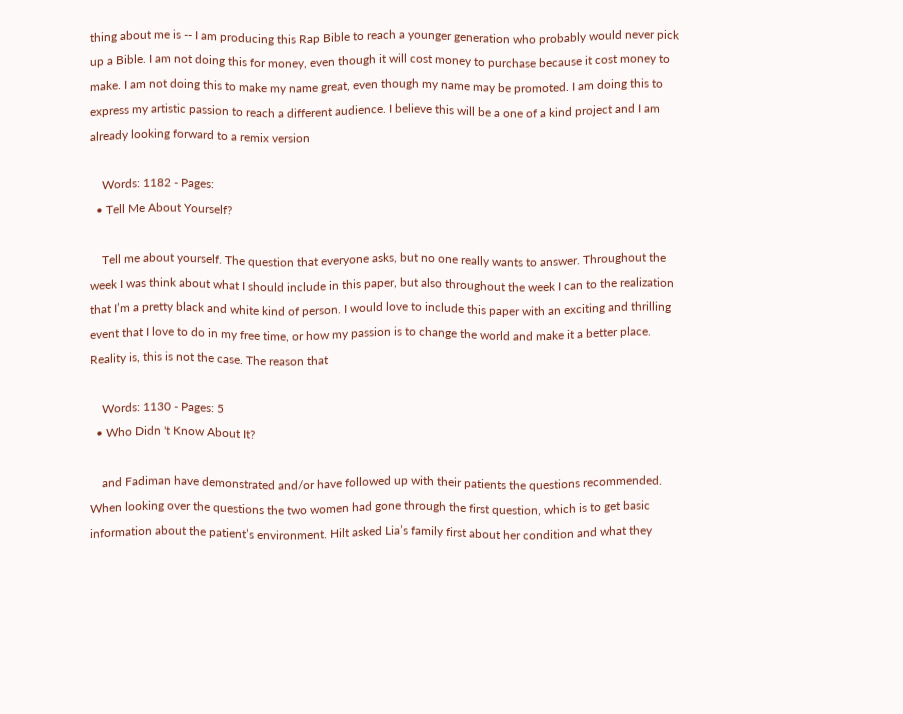thing about me is -- I am producing this Rap Bible to reach a younger generation who probably would never pick up a Bible. I am not doing this for money, even though it will cost money to purchase because it cost money to make. I am not doing this to make my name great, even though my name may be promoted. I am doing this to express my artistic passion to reach a different audience. I believe this will be a one of a kind project and I am already looking forward to a remix version

    Words: 1182 - Pages:
  • Tell Me About Yourself?

    Tell me about yourself. The question that everyone asks, but no one really wants to answer. Throughout the week I was think about what I should include in this paper, but also throughout the week I can to the realization that I’m a pretty black and white kind of person. I would love to include this paper with an exciting and thrilling event that I love to do in my free time, or how my passion is to change the world and make it a better place. Reality is, this is not the case. The reason that

    Words: 1130 - Pages: 5
  • Who Didn 't Know About It?

    and Fadiman have demonstrated and/or have followed up with their patients the questions recommended. When looking over the questions the two women had gone through the first question, which is to get basic information about the patient’s environment. Hilt asked Lia’s family first about her condition and what they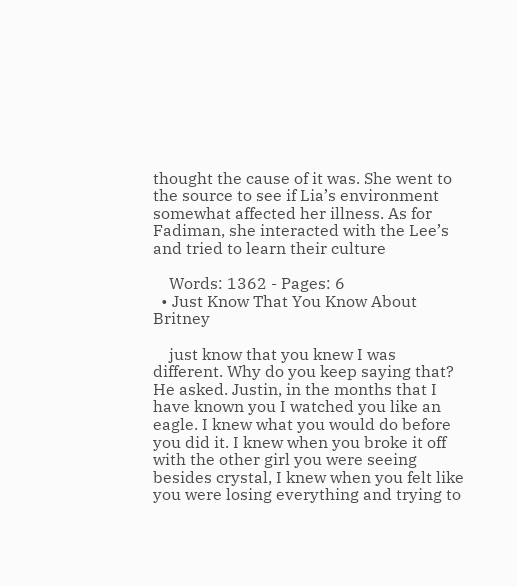thought the cause of it was. She went to the source to see if Lia’s environment somewhat affected her illness. As for Fadiman, she interacted with the Lee’s and tried to learn their culture

    Words: 1362 - Pages: 6
  • Just Know That You Know About Britney

    just know that you knew I was different. Why do you keep saying that? He asked. Justin, in the months that I have known you I watched you like an eagle. I knew what you would do before you did it. I knew when you broke it off with the other girl you were seeing besides crystal, I knew when you felt like you were losing everything and trying to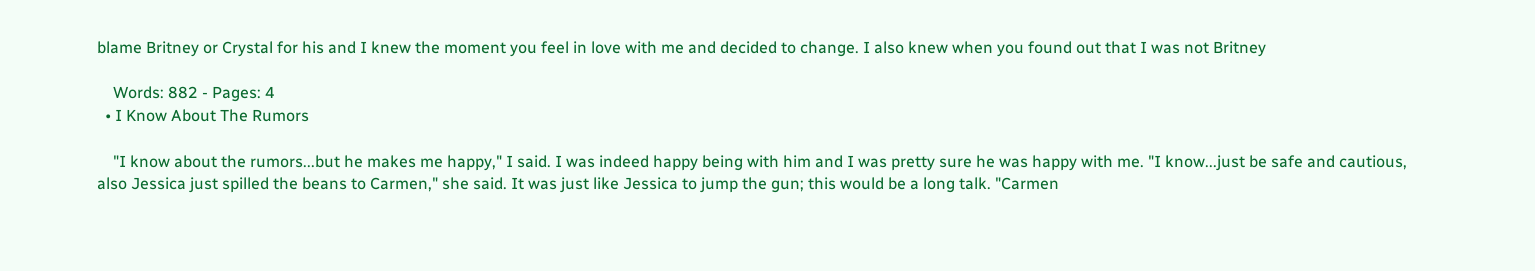blame Britney or Crystal for his and I knew the moment you feel in love with me and decided to change. I also knew when you found out that I was not Britney

    Words: 882 - Pages: 4
  • I Know About The Rumors

    "I know about the rumors...but he makes me happy," I said. I was indeed happy being with him and I was pretty sure he was happy with me. "I know...just be safe and cautious, also Jessica just spilled the beans to Carmen," she said. It was just like Jessica to jump the gun; this would be a long talk. "Carmen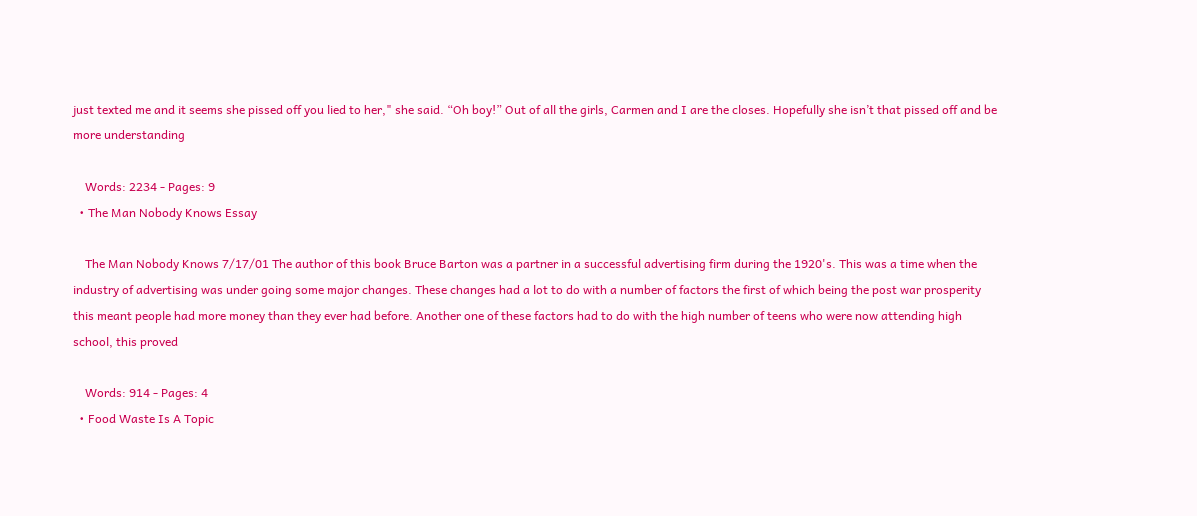just texted me and it seems she pissed off you lied to her," she said. “Oh boy!” Out of all the girls, Carmen and I are the closes. Hopefully she isn’t that pissed off and be more understanding

    Words: 2234 - Pages: 9
  • The Man Nobody Knows Essay

    The Man Nobody Knows 7/17/01 The author of this book Bruce Barton was a partner in a successful advertising firm during the 1920's. This was a time when the industry of advertising was under going some major changes. These changes had a lot to do with a number of factors the first of which being the post war prosperity this meant people had more money than they ever had before. Another one of these factors had to do with the high number of teens who were now attending high school, this proved

    Words: 914 - Pages: 4
  • Food Waste Is A Topic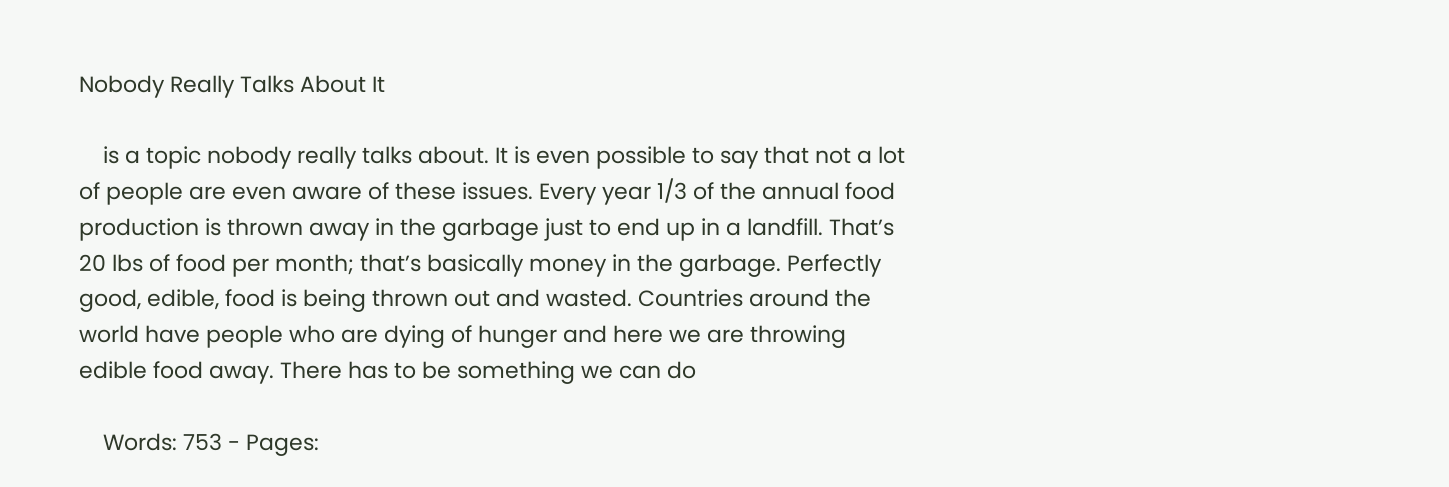Nobody Really Talks About It

    is a topic nobody really talks about. It is even possible to say that not a lot of people are even aware of these issues. Every year 1/3 of the annual food production is thrown away in the garbage just to end up in a landfill. That’s 20 lbs of food per month; that’s basically money in the garbage. Perfectly good, edible, food is being thrown out and wasted. Countries around the world have people who are dying of hunger and here we are throwing edible food away. There has to be something we can do

    Words: 753 - Pages: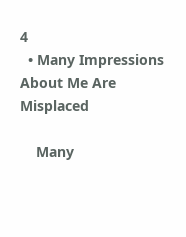4
  • Many Impressions About Me Are Misplaced

    Many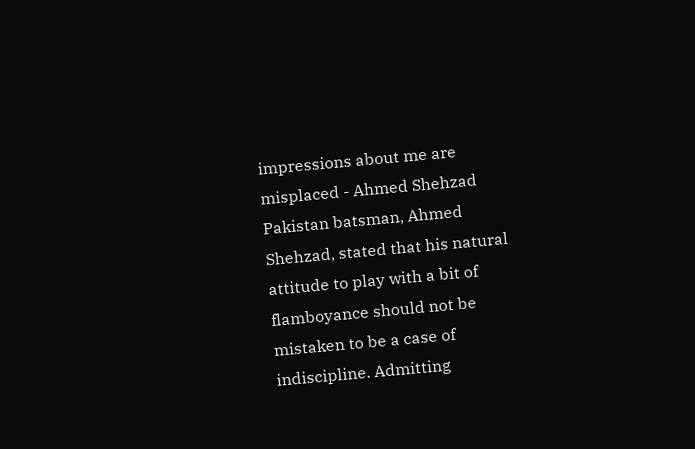impressions about me are misplaced - Ahmed Shehzad Pakistan batsman, Ahmed Shehzad, stated that his natural attitude to play with a bit of flamboyance should not be mistaken to be a case of indiscipline. Admitting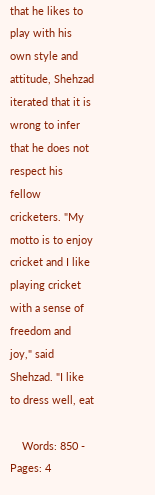that he likes to play with his own style and attitude, Shehzad iterated that it is wrong to infer that he does not respect his fellow cricketers. "My motto is to enjoy cricket and I like playing cricket with a sense of freedom and joy," said Shehzad. "I like to dress well, eat

    Words: 850 - Pages: 4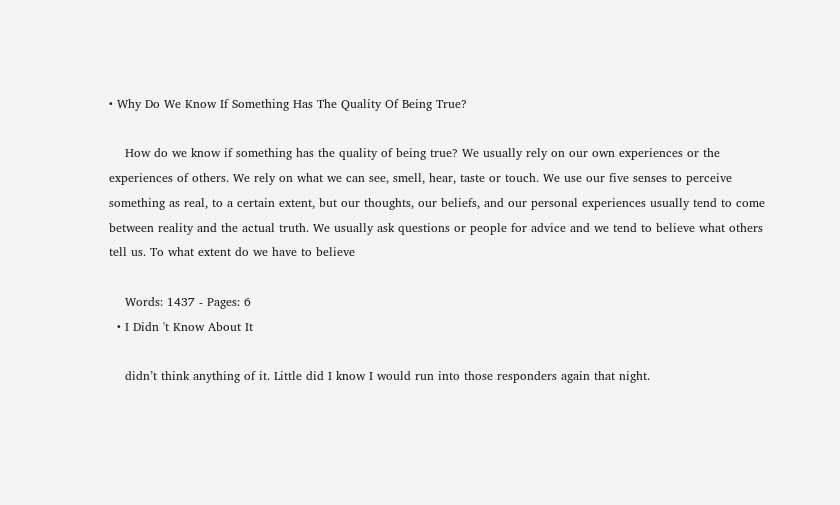• Why Do We Know If Something Has The Quality Of Being True?

    How do we know if something has the quality of being true? We usually rely on our own experiences or the experiences of others. We rely on what we can see, smell, hear, taste or touch. We use our five senses to perceive something as real, to a certain extent, but our thoughts, our beliefs, and our personal experiences usually tend to come between reality and the actual truth. We usually ask questions or people for advice and we tend to believe what others tell us. To what extent do we have to believe

    Words: 1437 - Pages: 6
  • I Didn 't Know About It

    didn’t think anything of it. Little did I know I would run into those responders again that night.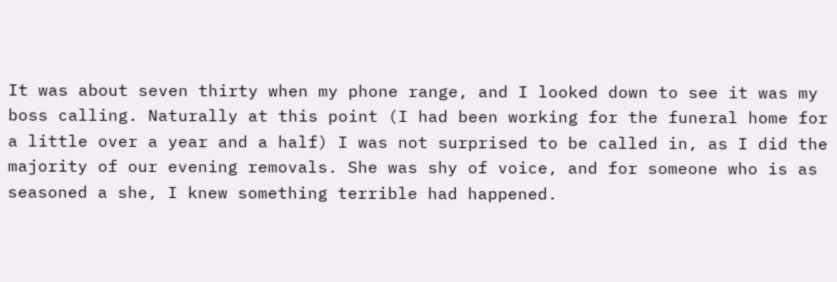It was about seven thirty when my phone range, and I looked down to see it was my boss calling. Naturally at this point (I had been working for the funeral home for a little over a year and a half) I was not surprised to be called in, as I did the majority of our evening removals. She was shy of voice, and for someone who is as seasoned a she, I knew something terrible had happened.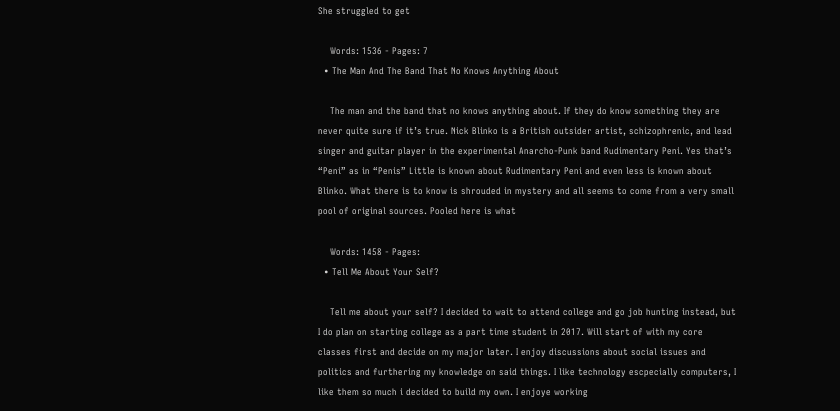She struggled to get

    Words: 1536 - Pages: 7
  • The Man And The Band That No Knows Anything About

    The man and the band that no knows anything about. If they do know something they are never quite sure if it’s true. Nick Blinko is a British outsider artist, schizophrenic, and lead singer and guitar player in the experimental Anarcho-Punk band Rudimentary Peni. Yes that’s “Peni” as in “Penis” Little is known about Rudimentary Peni and even less is known about Blinko. What there is to know is shrouded in mystery and all seems to come from a very small pool of original sources. Pooled here is what

    Words: 1458 - Pages:
  • Tell Me About Your Self?

    Tell me about your self? I decided to wait to attend college and go job hunting instead, but I do plan on starting college as a part time student in 2017. Will start of with my core classes first and decide on my major later. I enjoy discussions about social issues and politics and furthering my knowledge on said things. I like technology escpecially computers, I like them so much i decided to build my own. I enjoye working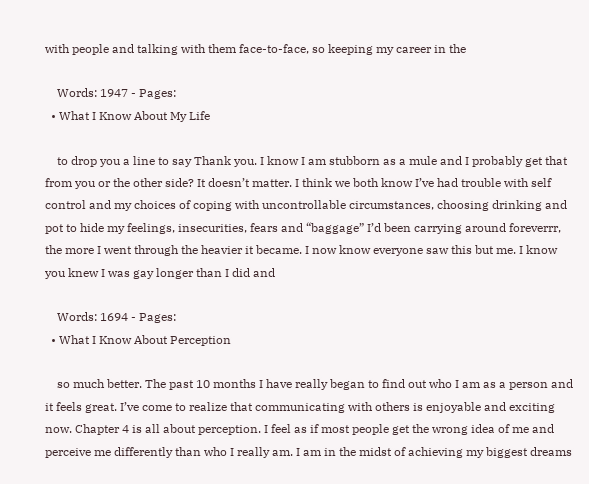with people and talking with them face-to-face, so keeping my career in the

    Words: 1947 - Pages:
  • What I Know About My Life

    to drop you a line to say Thank you. I know I am stubborn as a mule and I probably get that from you or the other side? It doesn’t matter. I think we both know I’ve had trouble with self control and my choices of coping with uncontrollable circumstances, choosing drinking and pot to hide my feelings, insecurities, fears and “baggage” I’d been carrying around foreverrr, the more I went through the heavier it became. I now know everyone saw this but me. I know you knew I was gay longer than I did and

    Words: 1694 - Pages:
  • What I Know About Perception

    so much better. The past 10 months I have really began to find out who I am as a person and it feels great. I’ve come to realize that communicating with others is enjoyable and exciting now. Chapter 4 is all about perception. I feel as if most people get the wrong idea of me and perceive me differently than who I really am. I am in the midst of achieving my biggest dreams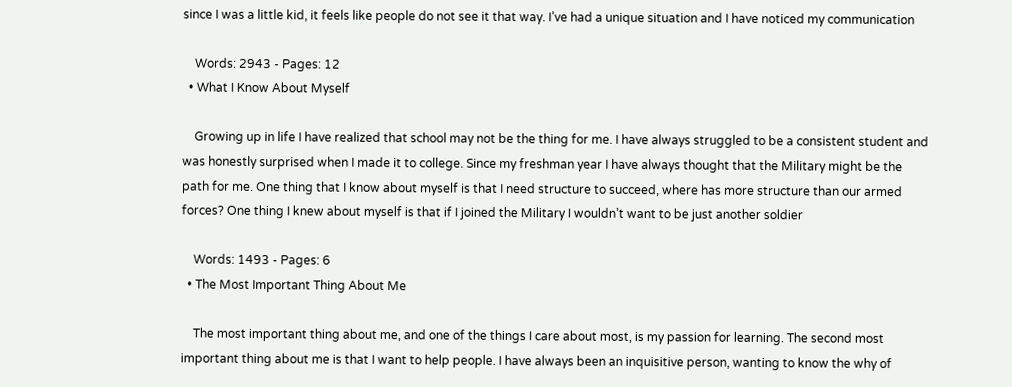since I was a little kid, it feels like people do not see it that way. I’ve had a unique situation and I have noticed my communication

    Words: 2943 - Pages: 12
  • What I Know About Myself

    Growing up in life I have realized that school may not be the thing for me. I have always struggled to be a consistent student and was honestly surprised when I made it to college. Since my freshman year I have always thought that the Military might be the path for me. One thing that I know about myself is that I need structure to succeed, where has more structure than our armed forces? One thing I knew about myself is that if I joined the Military I wouldn’t want to be just another soldier

    Words: 1493 - Pages: 6
  • The Most Important Thing About Me

    The most important thing about me, and one of the things I care about most, is my passion for learning. The second most important thing about me is that I want to help people. I have always been an inquisitive person, wanting to know the why of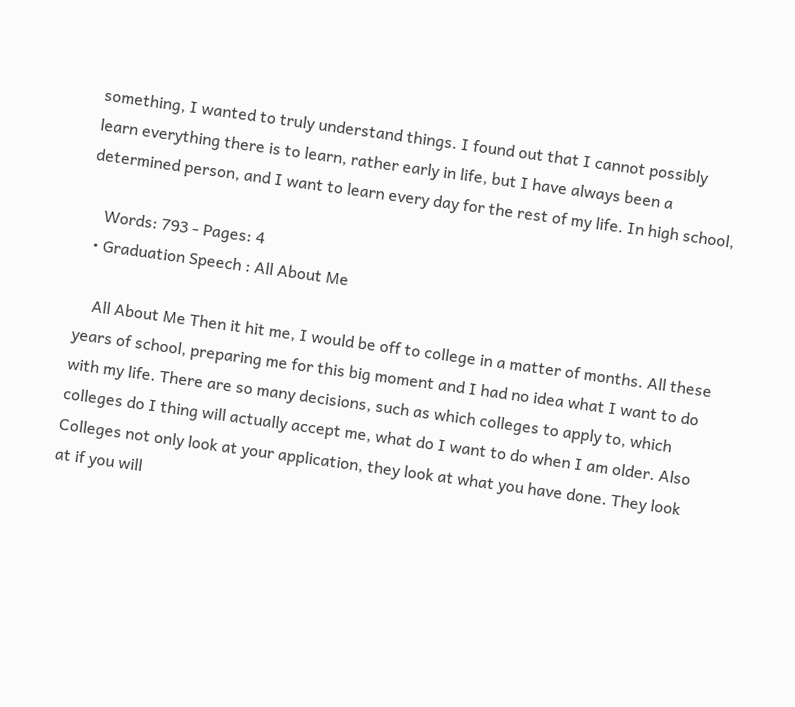something, I wanted to truly understand things. I found out that I cannot possibly learn everything there is to learn, rather early in life, but I have always been a determined person, and I want to learn every day for the rest of my life. In high school,

    Words: 793 - Pages: 4
  • Graduation Speech : All About Me

    All About Me Then it hit me, I would be off to college in a matter of months. All these years of school, preparing me for this big moment and I had no idea what I want to do with my life. There are so many decisions, such as which colleges to apply to, which colleges do I thing will actually accept me, what do I want to do when I am older. Also Colleges not only look at your application, they look at what you have done. They look at if you will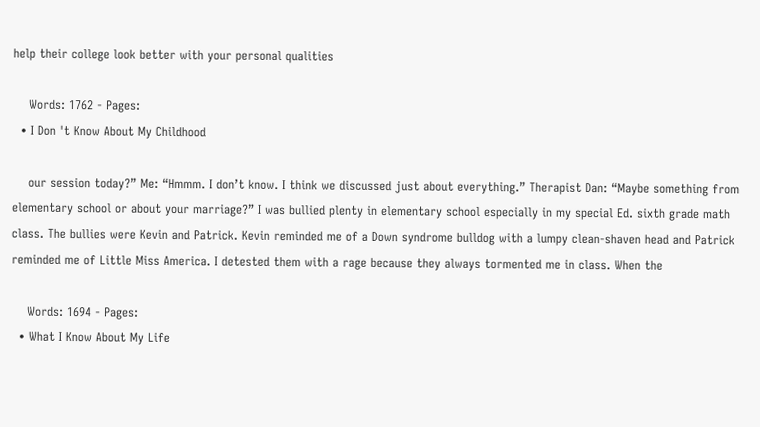help their college look better with your personal qualities

    Words: 1762 - Pages:
  • I Don 't Know About My Childhood

    our session today?” Me: “Hmmm. I don’t know. I think we discussed just about everything.” Therapist Dan: “Maybe something from elementary school or about your marriage?” I was bullied plenty in elementary school especially in my special Ed. sixth grade math class. The bullies were Kevin and Patrick. Kevin reminded me of a Down syndrome bulldog with a lumpy clean-shaven head and Patrick reminded me of Little Miss America. I detested them with a rage because they always tormented me in class. When the

    Words: 1694 - Pages:
  • What I Know About My Life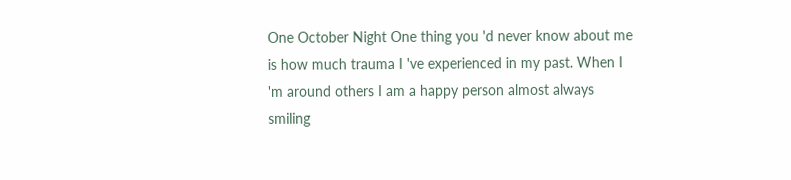One October Night One thing you 'd never know about me is how much trauma I 've experienced in my past. When I 'm around others I am a happy person almost always smiling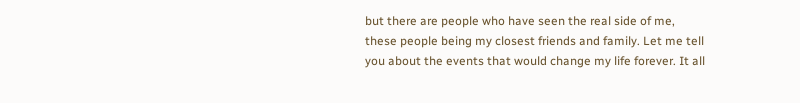but there are people who have seen the real side of me, these people being my closest friends and family. Let me tell you about the events that would change my life forever. It all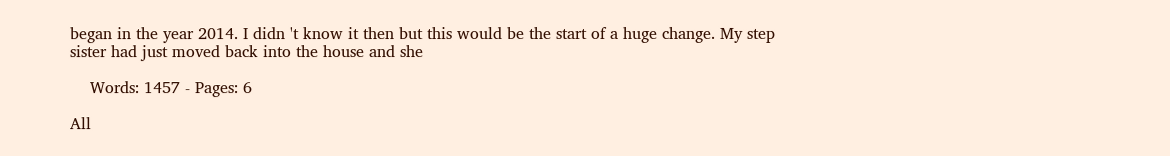began in the year 2014. I didn 't know it then but this would be the start of a huge change. My step sister had just moved back into the house and she

    Words: 1457 - Pages: 6

All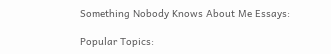Something Nobody Knows About Me Essays:

Popular Topics: